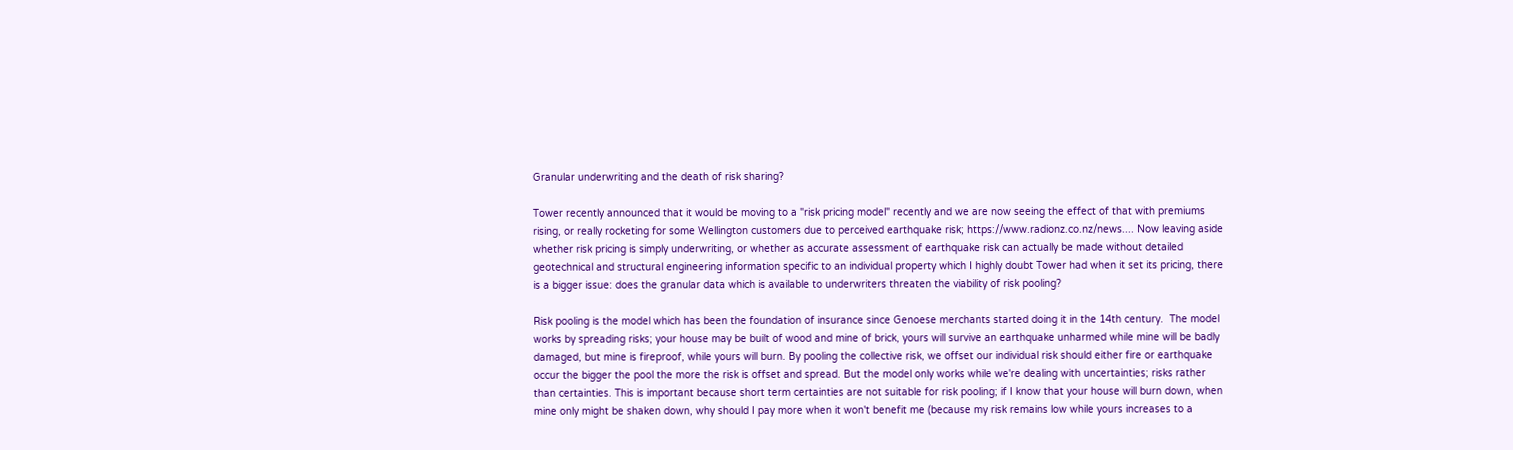Granular underwriting and the death of risk sharing?

Tower recently announced that it would be moving to a "risk pricing model" recently and we are now seeing the effect of that with premiums rising, or really rocketing for some Wellington customers due to perceived earthquake risk; https://www.radionz.co.nz/news.... Now leaving aside whether risk pricing is simply underwriting, or whether as accurate assessment of earthquake risk can actually be made without detailed geotechnical and structural engineering information specific to an individual property which I highly doubt Tower had when it set its pricing, there is a bigger issue: does the granular data which is available to underwriters threaten the viability of risk pooling?

Risk pooling is the model which has been the foundation of insurance since Genoese merchants started doing it in the 14th century.  The model works by spreading risks; your house may be built of wood and mine of brick, yours will survive an earthquake unharmed while mine will be badly damaged, but mine is fireproof, while yours will burn. By pooling the collective risk, we offset our individual risk should either fire or earthquake occur the bigger the pool the more the risk is offset and spread. But the model only works while we're dealing with uncertainties; risks rather than certainties. This is important because short term certainties are not suitable for risk pooling; if I know that your house will burn down, when mine only might be shaken down, why should I pay more when it won't benefit me (because my risk remains low while yours increases to a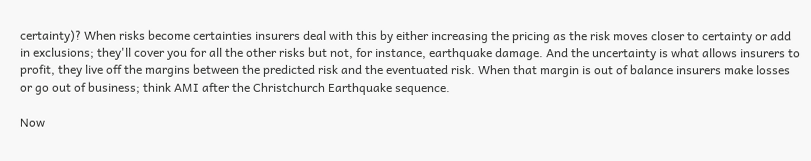certainty)? When risks become certainties insurers deal with this by either increasing the pricing as the risk moves closer to certainty or add in exclusions; they'll cover you for all the other risks but not, for instance, earthquake damage. And the uncertainty is what allows insurers to profit, they live off the margins between the predicted risk and the eventuated risk. When that margin is out of balance insurers make losses or go out of business; think AMI after the Christchurch Earthquake sequence.

Now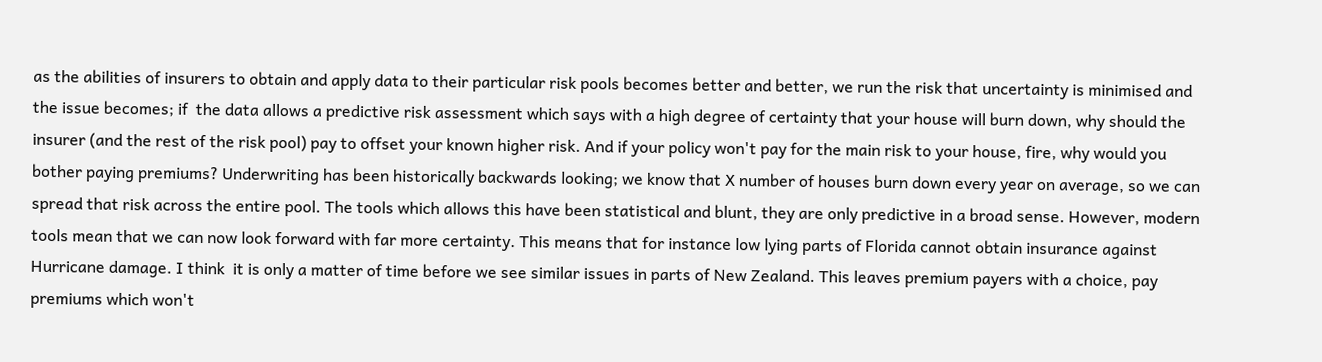as the abilities of insurers to obtain and apply data to their particular risk pools becomes better and better, we run the risk that uncertainty is minimised and the issue becomes; if  the data allows a predictive risk assessment which says with a high degree of certainty that your house will burn down, why should the insurer (and the rest of the risk pool) pay to offset your known higher risk. And if your policy won't pay for the main risk to your house, fire, why would you bother paying premiums? Underwriting has been historically backwards looking; we know that X number of houses burn down every year on average, so we can spread that risk across the entire pool. The tools which allows this have been statistical and blunt, they are only predictive in a broad sense. However, modern tools mean that we can now look forward with far more certainty. This means that for instance low lying parts of Florida cannot obtain insurance against Hurricane damage. I think  it is only a matter of time before we see similar issues in parts of New Zealand. This leaves premium payers with a choice, pay premiums which won't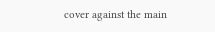cover against the main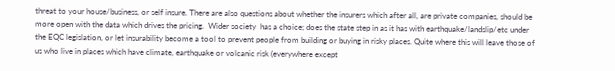threat to your house/business, or self insure. There are also questions about whether the insurers which after all, are private companies, should be more open with the data which drives the pricing.  Wider society  has a choice; does the state step in as it has with earthquake/landslip/etc under the EQC legislation, or let insurability become a tool to prevent people from building or buying in risky places. Quite where this will leave those of us who live in places which have climate, earthquake or volcanic risk (everywhere except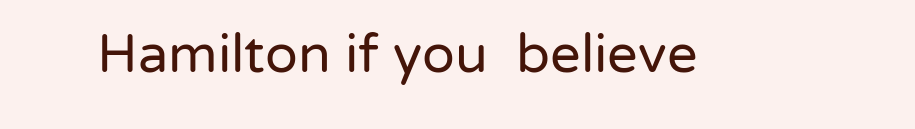Hamilton if you  believe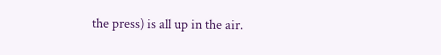the press) is all up in the air.